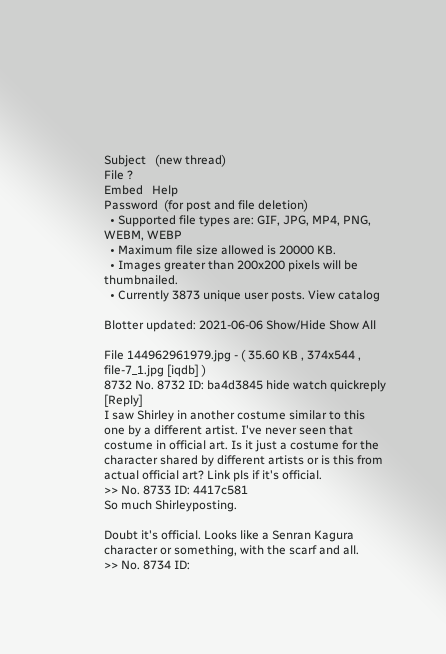Subject   (new thread)
File ?
Embed   Help
Password  (for post and file deletion)
  • Supported file types are: GIF, JPG, MP4, PNG, WEBM, WEBP
  • Maximum file size allowed is 20000 KB.
  • Images greater than 200x200 pixels will be thumbnailed.
  • Currently 3873 unique user posts. View catalog

Blotter updated: 2021-06-06 Show/Hide Show All

File 144962961979.jpg - ( 35.60 KB , 374x544 , file-7_1.jpg [iqdb] )
8732 No. 8732 ID: ba4d3845 hide watch quickreply [Reply]
I saw Shirley in another costume similar to this one by a different artist. I've never seen that costume in official art. Is it just a costume for the character shared by different artists or is this from actual official art? Link pls if it's official.
>> No. 8733 ID: 4417c581
So much Shirleyposting.

Doubt it's official. Looks like a Senran Kagura character or something, with the scarf and all.
>> No. 8734 ID: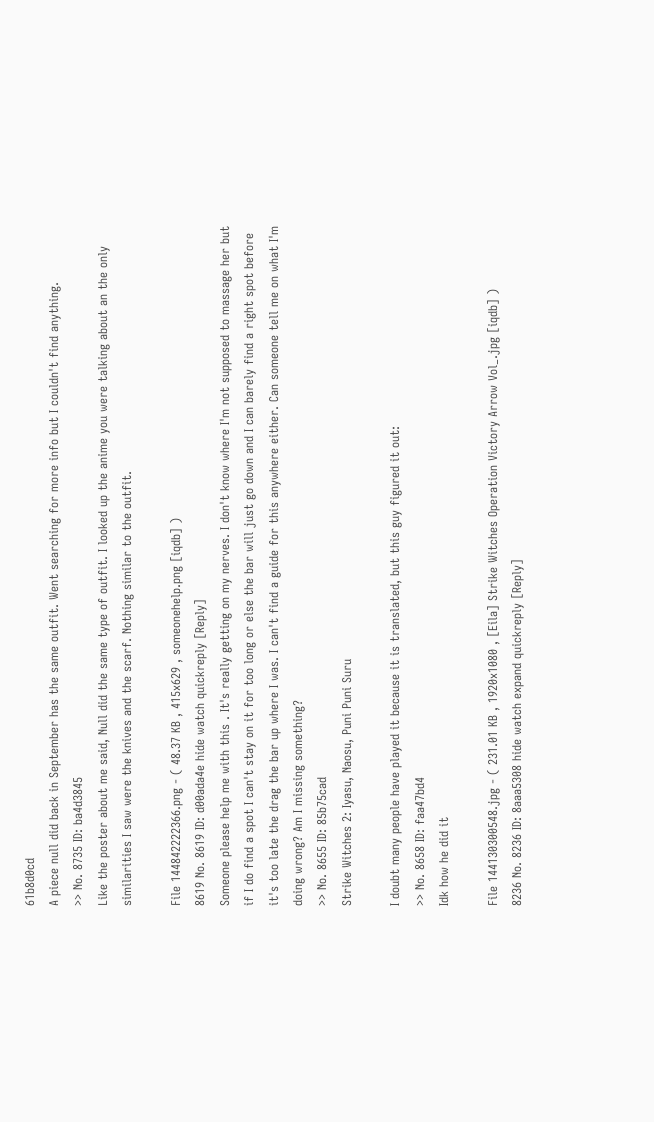61b8d0cd
A piece null did back in September has the same outfit. Went searching for more info but I couldn't find anything.
>> No. 8735 ID: ba4d3845
Like the poster about me said, Null did the same type of outfit. I looked up the anime you were talking about an the only similarities I saw were the knives and the scarf. Nothing similar to the outfit.

File 144842222366.png - ( 48.37 KB , 415x629 , someonehelp.png [iqdb] )
8619 No. 8619 ID: d00ada4e hide watch quickreply [Reply]
Someone please help me with this . It's really getting on my nerves. I don't know where I'm not supposed to massage her but if I do find a spot I can't stay on it for too long or else the bar will just go down and I can barely find a right spot before it's too late the drag the bar up where I was. I can't find a guide for this anywhere either. Can someone tell me on what I'm doing wrong? Am I missing something?
>> No. 8655 ID: 85b75cad
Strike Witches 2: Iyasu, Naosu, Puni Puni Suru

I doubt many people have played it because it is translated, but this guy figured it out:
>> No. 8658 ID: faa47bd4
Idk how he did it

File 144130300548.jpg - ( 231.01 KB , 1920x1080 , [Eila] Strike Witches Operation Victory Arrow Vol_.jpg [iqdb] )
8236 No. 8236 ID: 8aaa5308 hide watch expand quickreply [Reply]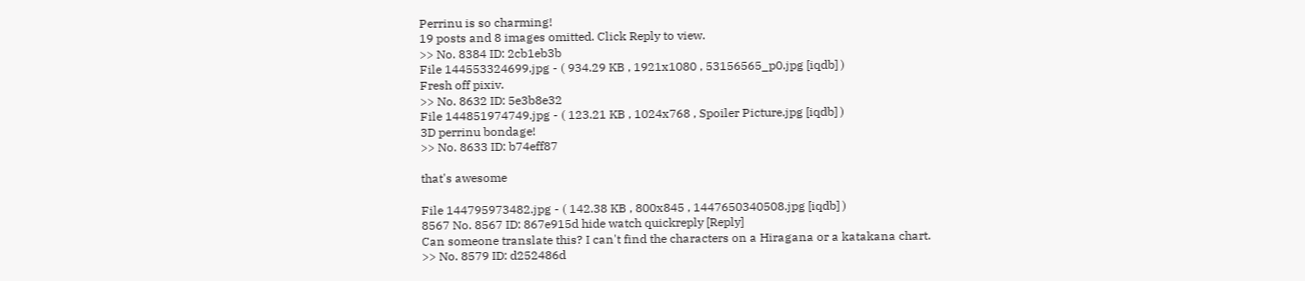Perrinu is so charming!
19 posts and 8 images omitted. Click Reply to view.
>> No. 8384 ID: 2cb1eb3b
File 144553324699.jpg - ( 934.29 KB , 1921x1080 , 53156565_p0.jpg [iqdb] )
Fresh off pixiv.
>> No. 8632 ID: 5e3b8e32
File 144851974749.jpg - ( 123.21 KB , 1024x768 , Spoiler Picture.jpg [iqdb] )
3D perrinu bondage!
>> No. 8633 ID: b74eff87

that's awesome

File 144795973482.jpg - ( 142.38 KB , 800x845 , 1447650340508.jpg [iqdb] )
8567 No. 8567 ID: 867e915d hide watch quickreply [Reply]
Can someone translate this? I can't find the characters on a Hiragana or a katakana chart.
>> No. 8579 ID: d252486d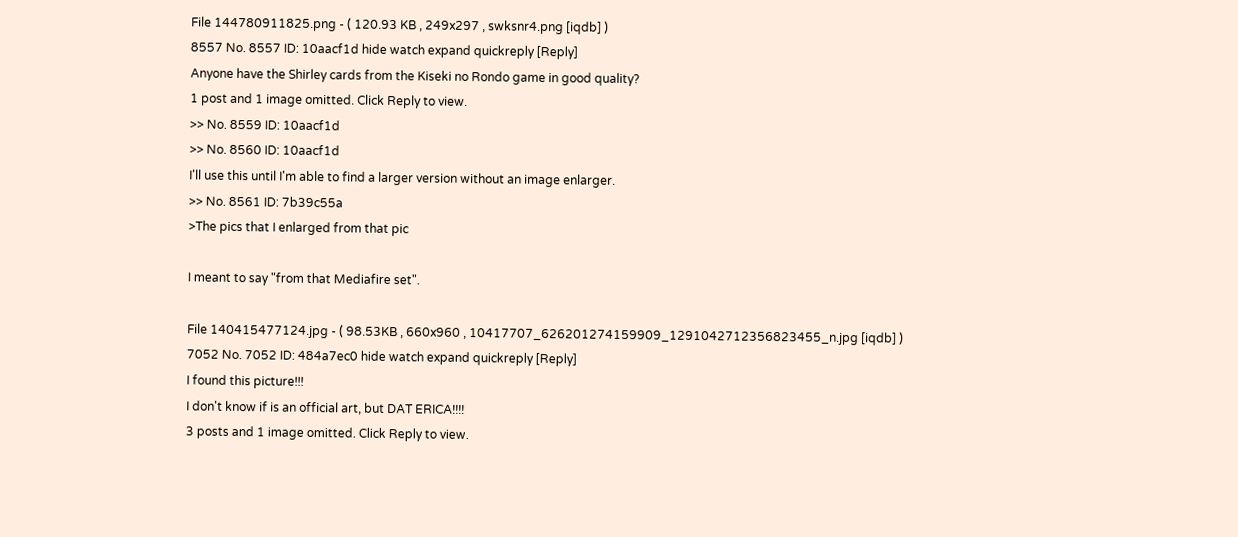File 144780911825.png - ( 120.93 KB , 249x297 , swksnr4.png [iqdb] )
8557 No. 8557 ID: 10aacf1d hide watch expand quickreply [Reply]
Anyone have the Shirley cards from the Kiseki no Rondo game in good quality?
1 post and 1 image omitted. Click Reply to view.
>> No. 8559 ID: 10aacf1d
>> No. 8560 ID: 10aacf1d
I'll use this until I'm able to find a larger version without an image enlarger.
>> No. 8561 ID: 7b39c55a
>The pics that I enlarged from that pic

I meant to say "from that Mediafire set".

File 140415477124.jpg - ( 98.53KB , 660x960 , 10417707_626201274159909_1291042712356823455_n.jpg [iqdb] )
7052 No. 7052 ID: 484a7ec0 hide watch expand quickreply [Reply]
I found this picture!!!
I don't know if is an official art, but DAT ERICA!!!!
3 posts and 1 image omitted. Click Reply to view.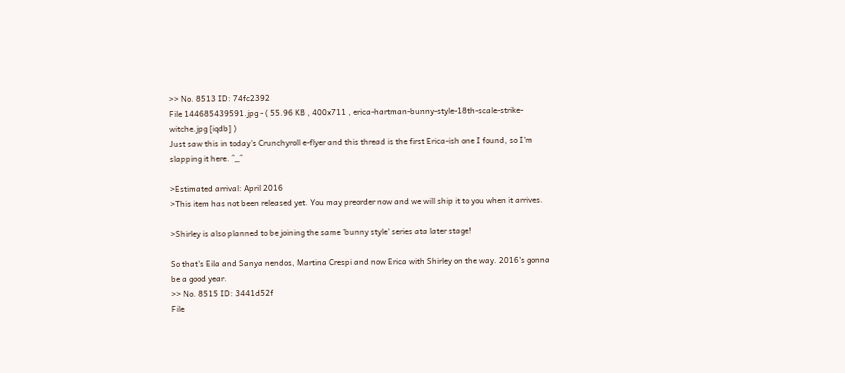>> No. 8513 ID: 74fc2392
File 144685439591.jpg - ( 55.96 KB , 400x711 , erica-hartman-bunny-style-18th-scale-strike-witche.jpg [iqdb] )
Just saw this in today's Crunchyroll e-flyer and this thread is the first Erica-ish one I found, so I'm slapping it here. ^_^

>Estimated arrival: April 2016
>This item has not been released yet. You may preorder now and we will ship it to you when it arrives.

>Shirley is also planned to be joining the same 'bunny style' series ata later stage!

So that's Eila and Sanya nendos, Martina Crespi and now Erica with Shirley on the way. 2016's gonna be a good year.
>> No. 8515 ID: 3441d52f
File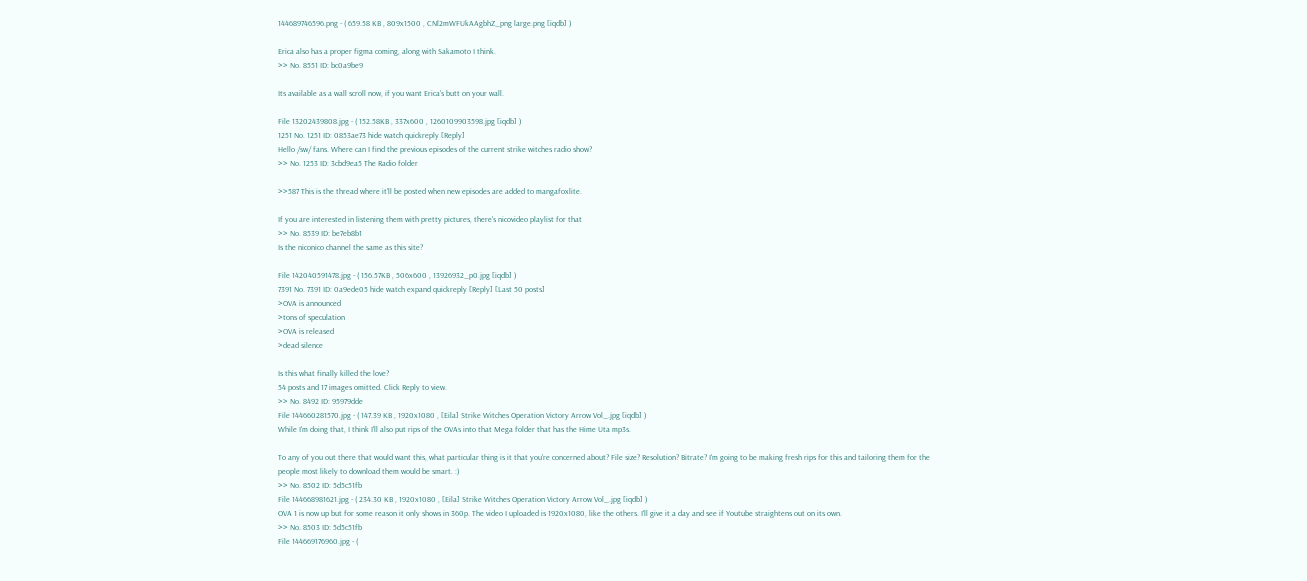144689746596.png - ( 659.58 KB , 809x1500 , CNl2mWFUkAAgbhZ_png large.png [iqdb] )

Erica also has a proper figma coming, along with Sakamoto I think.
>> No. 8551 ID: bc0a9be9

Its available as a wall scroll now, if you want Erica's butt on your wall.

File 13202439808.jpg - ( 152.58KB , 337x600 , 1260109903598.jpg [iqdb] )
1251 No. 1251 ID: 0853ae73 hide watch quickreply [Reply]
Hello /sw/ fans. Where can I find the previous episodes of the current strike witches radio show?
>> No. 1253 ID: 3cbd9ea5 The Radio folder

>>587 This is the thread where it'll be posted when new episodes are added to mangafoxlite.

If you are interested in listening them with pretty pictures, there's nicovideo playlist for that
>> No. 8539 ID: be7eb8b1
Is the niconico channel the same as this site?

File 142040591478.jpg - ( 156.57KB , 506x600 , 13926932_p0.jpg [iqdb] )
7391 No. 7391 ID: 0a9ede05 hide watch expand quickreply [Reply] [Last 50 posts]
>OVA is announced
>tons of speculation
>OVA is released
>dead silence

Is this what finally killed the love?
54 posts and 17 images omitted. Click Reply to view.
>> No. 8492 ID: 95979dde
File 144660281570.jpg - ( 147.39 KB , 1920x1080 , [Eila] Strike Witches Operation Victory Arrow Vol_.jpg [iqdb] )
While I'm doing that, I think I'll also put rips of the OVAs into that Mega folder that has the Hime Uta mp3s.

To any of you out there that would want this, what particular thing is it that you're concerned about? File size? Resolution? Bitrate? I'm going to be making fresh rips for this and tailoring them for the people most likely to download them would be smart. :)
>> No. 8502 ID: 5d5c51fb
File 144668981621.jpg - ( 234.30 KB , 1920x1080 , [Eila] Strike Witches Operation Victory Arrow Vol_.jpg [iqdb] )
OVA 1 is now up but for some reason it only shows in 360p. The video I uploaded is 1920x1080, like the others. I'll give it a day and see if Youtube straightens out on its own.
>> No. 8503 ID: 5d5c51fb
File 144669176960.jpg - (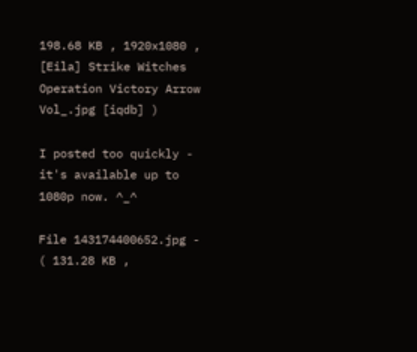198.68 KB , 1920x1080 , [Eila] Strike Witches Operation Victory Arrow Vol_.jpg [iqdb] )

I posted too quickly - it's available up to 1080p now. ^_^

File 143174400652.jpg - ( 131.28 KB ,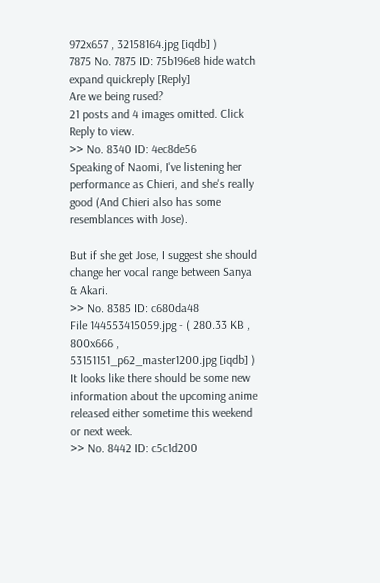972x657 , 32158164.jpg [iqdb] )
7875 No. 7875 ID: 75b196e8 hide watch expand quickreply [Reply]
Are we being rused?
21 posts and 4 images omitted. Click Reply to view.
>> No. 8340 ID: 4ec8de56
Speaking of Naomi, I've listening her performance as Chieri, and she's really good (And Chieri also has some resemblances with Jose).

But if she get Jose, I suggest she should change her vocal range between Sanya & Akari.
>> No. 8385 ID: c680da48
File 144553415059.jpg - ( 280.33 KB , 800x666 , 53151151_p62_master1200.jpg [iqdb] )
It looks like there should be some new information about the upcoming anime released either sometime this weekend or next week.
>> No. 8442 ID: c5c1d200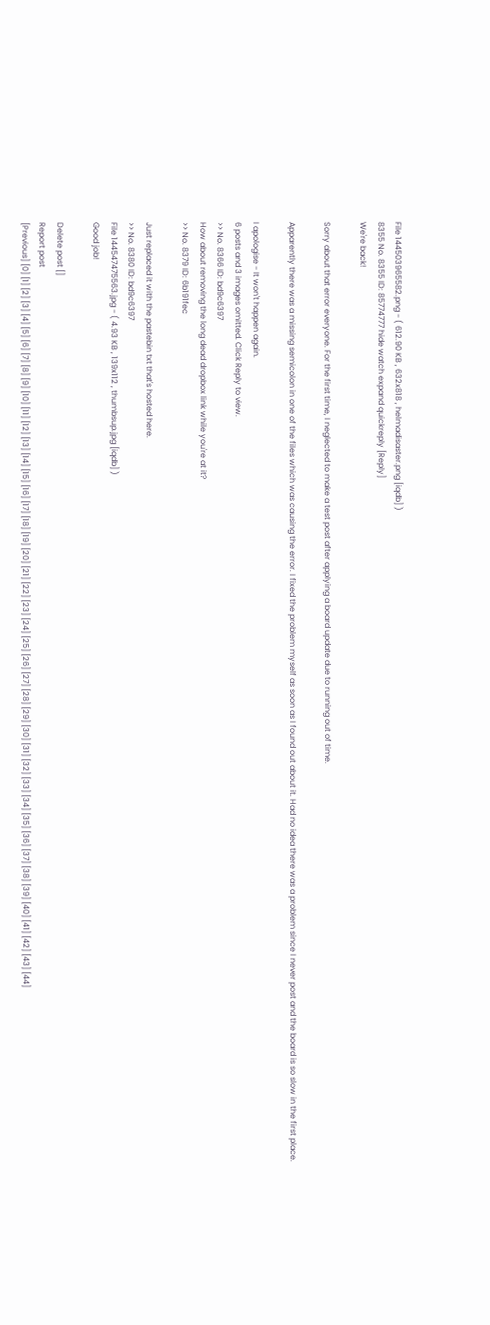File 144503965582.png - ( 612.90 KB , 632x818 , helmadisaster.png [iqdb] )
8355 No. 8355 ID: 85774777 hide watch expand quickreply [Reply]
We're back!

Sorry about that error everyone. For the first time, I neglected to make a test post after applying a board update due to running out of time.

Apparently there was a missing semicolon in one of the files which was causing the error. I fixed the problem myself as soon as I found out about it. Had no idea there was a problem since I never post and the board is so slow in the first place.

I apologise - It won't happen again.
6 posts and 3 images omitted. Click Reply to view.
>> No. 8366 ID: bd9c6397
How about removing the long dead dropbox link while you're at it?
>> No. 8379 ID: 6b191fec

Just replaced it with the pastebin txt that's hosted here.
>> No. 8380 ID: bd9c6397
File 144547475563.jpg - ( 4.93 KB , 139x112 , thumbsup.jpg [iqdb] )
Good job!

Delete post []
Report post
[Previous] [0] [1] [2] [3] [4] [5] [6] [7] [8] [9] [10] [11] [12] [13] [14] [15] [16] [17] [18] [19] [20] [21] [22] [23] [24] [25] [26] [27] [28] [29] [30] [31] [32] [33] [34] [35] [36] [37] [38] [39] [40] [41] [42] [43] [44]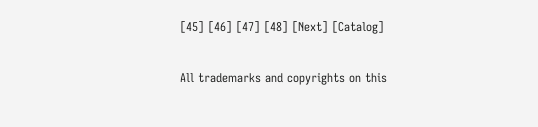[45] [46] [47] [48] [Next] [Catalog]

All trademarks and copyrights on this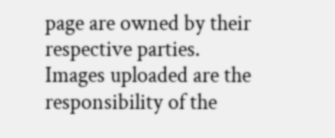page are owned by their respective parties. Images uploaded are the responsibility of the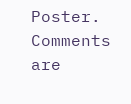Poster. Comments are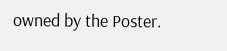owned by the Poster.